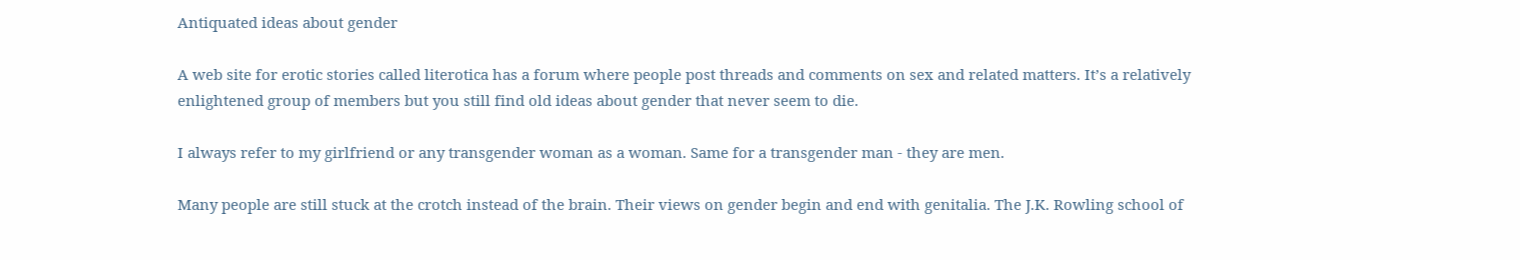Antiquated ideas about gender

A web site for erotic stories called literotica has a forum where people post threads and comments on sex and related matters. It’s a relatively enlightened group of members but you still find old ideas about gender that never seem to die.

I always refer to my girlfriend or any transgender woman as a woman. Same for a transgender man - they are men.

Many people are still stuck at the crotch instead of the brain. Their views on gender begin and end with genitalia. The J.K. Rowling school of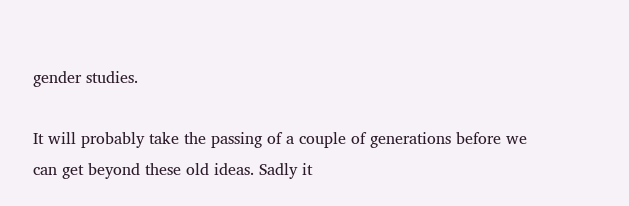gender studies.

It will probably take the passing of a couple of generations before we can get beyond these old ideas. Sadly it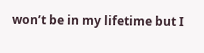won’t be in my lifetime but I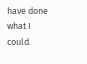have done what I could.